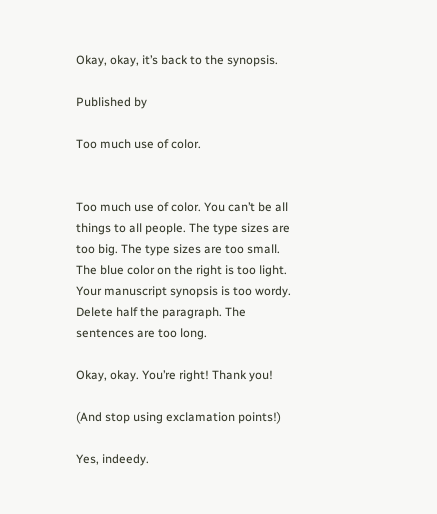Okay, okay, it’s back to the synopsis.

Published by

Too much use of color.


Too much use of color. You can’t be all things to all people. The type sizes are too big. The type sizes are too small.  The blue color on the right is too light. Your manuscript synopsis is too wordy. Delete half the paragraph. The sentences are too long.

Okay, okay. You’re right! Thank you!

(And stop using exclamation points!)

Yes, indeedy.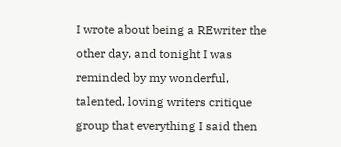I wrote about being a REwriter the other day, and tonight I was reminded by my wonderful, talented, loving writers critique group that everything I said then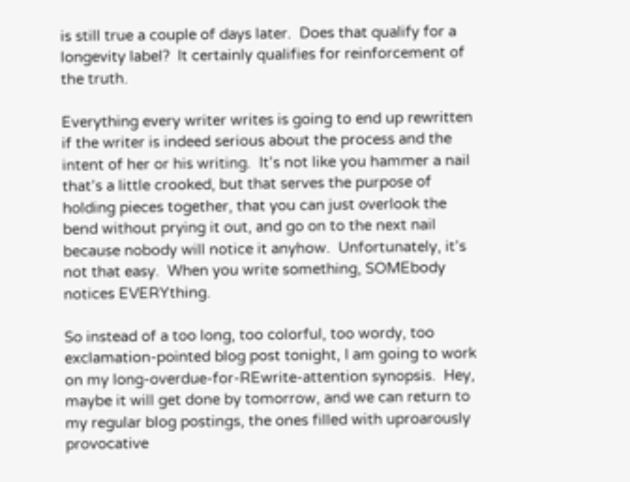is still true a couple of days later.  Does that qualify for a longevity label?  It certainly qualifies for reinforcement of the truth.

Everything every writer writes is going to end up rewritten if the writer is indeed serious about the process and the intent of her or his writing.  It’s not like you hammer a nail that’s a little crooked, but that serves the purpose of holding pieces together, that you can just overlook the bend without prying it out, and go on to the next nail because nobody will notice it anyhow.  Unfortunately, it’s not that easy.  When you write something, SOMEbody notices EVERYthing.

So instead of a too long, too colorful, too wordy, too exclamation-pointed blog post tonight, I am going to work on my long-overdue-for-REwrite-attention synopsis.  Hey, maybe it will get done by tomorrow, and we can return to my regular blog postings, the ones filled with uproarously provocative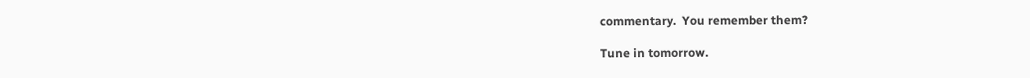commentary.  You remember them?

Tune in tomorrow.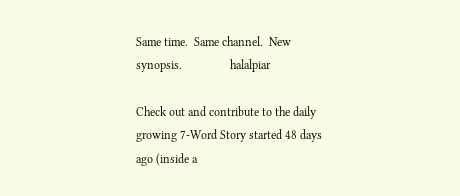Same time.  Same channel.  New synopsis.                halalpiar

Check out and contribute to the daily growing 7-Word Story started 48 days ago (inside a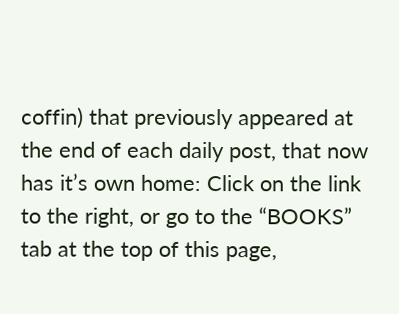coffin) that previously appeared at the end of each daily post, that now has it’s own home: Click on the link to the right, or go to the “BOOKS” tab at the top of this page,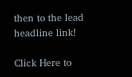then to the lead headline link!

Click Here to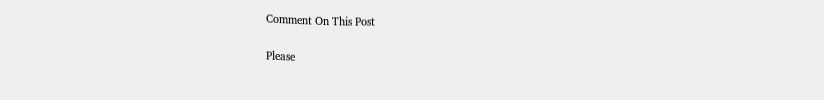Comment On This Post

Please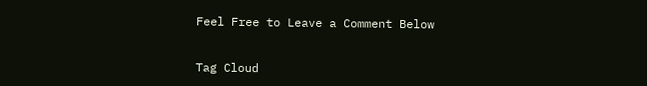Feel Free to Leave a Comment Below


Tag Cloud